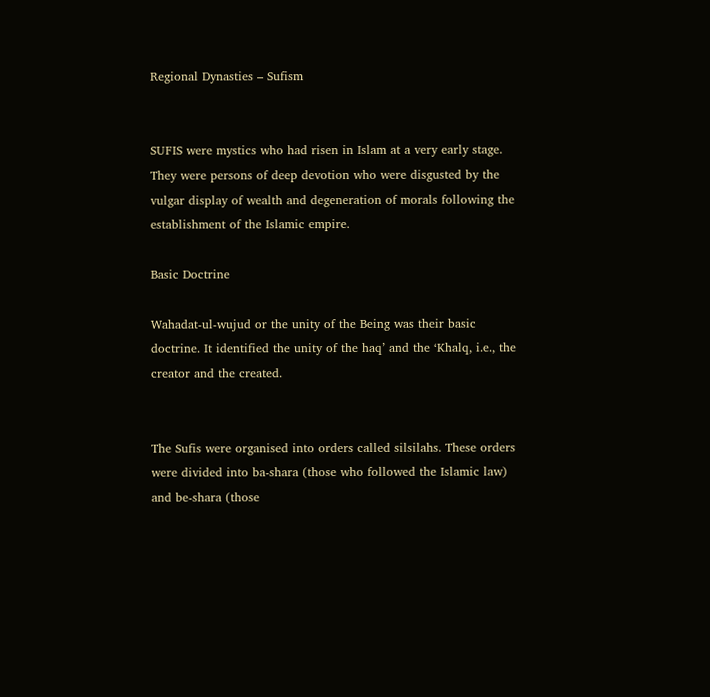Regional Dynasties – Sufism


SUFIS were mystics who had risen in Islam at a very early stage. They were persons of deep devotion who were disgusted by the vulgar display of wealth and degeneration of morals following the establishment of the Islamic empire.

Basic Doctrine

Wahadat-ul-wujud or the unity of the Being was their basic doctrine. It identified the unity of the haq’ and the ‘Khalq, i.e., the creator and the created.


The Sufis were organised into orders called silsilahs. These orders were divided into ba-shara (those who followed the Islamic law) and be-shara (those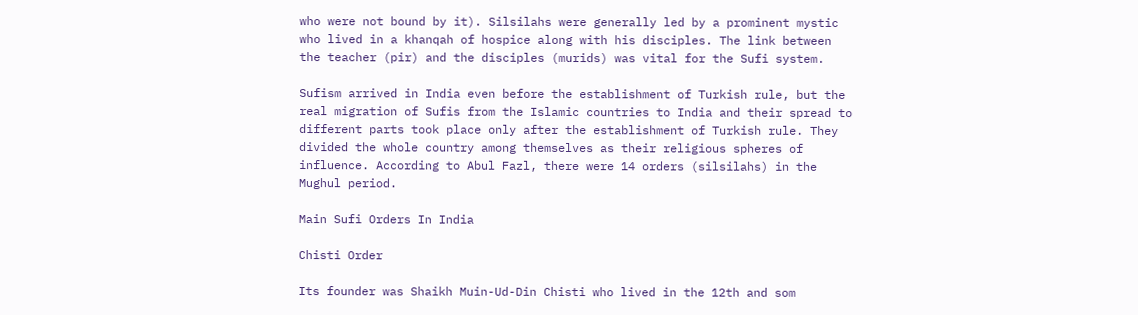who were not bound by it). Silsilahs were generally led by a prominent mystic who lived in a khanqah of hospice along with his disciples. The link between the teacher (pir) and the disciples (murids) was vital for the Sufi system.

Sufism arrived in India even before the establishment of Turkish rule, but the real migration of Sufis from the Islamic countries to India and their spread to different parts took place only after the establishment of Turkish rule. They divided the whole country among themselves as their religious spheres of influence. According to Abul Fazl, there were 14 orders (silsilahs) in the Mughul period.

Main Sufi Orders In India

Chisti Order

Its founder was Shaikh Muin-Ud-Din Chisti who lived in the 12th and som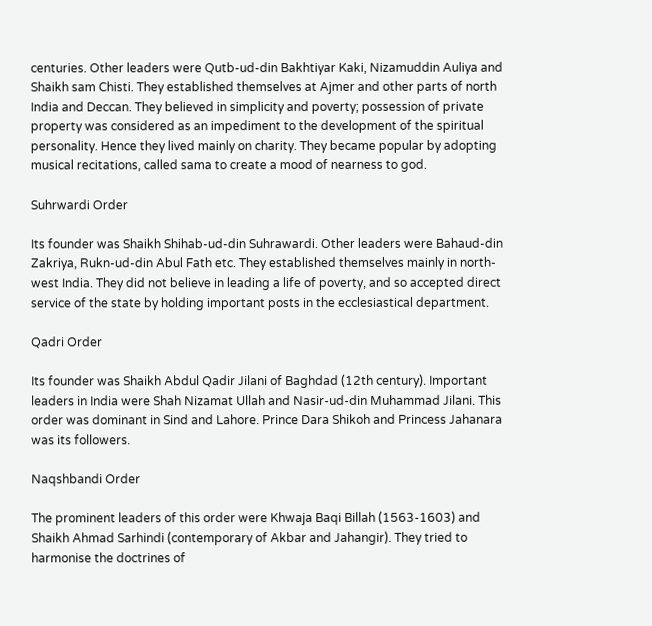centuries. Other leaders were Qutb-ud-din Bakhtiyar Kaki, Nizamuddin Auliya and Shaikh sam Chisti. They established themselves at Ajmer and other parts of north India and Deccan. They believed in simplicity and poverty; possession of private property was considered as an impediment to the development of the spiritual personality. Hence they lived mainly on charity. They became popular by adopting musical recitations, called sama to create a mood of nearness to god.

Suhrwardi Order

Its founder was Shaikh Shihab-ud-din Suhrawardi. Other leaders were Bahaud-din Zakriya, Rukn-ud-din Abul Fath etc. They established themselves mainly in north-west India. They did not believe in leading a life of poverty, and so accepted direct service of the state by holding important posts in the ecclesiastical department.

Qadri Order

Its founder was Shaikh Abdul Qadir Jilani of Baghdad (12th century). Important leaders in India were Shah Nizamat Ullah and Nasir-ud-din Muhammad Jilani. This order was dominant in Sind and Lahore. Prince Dara Shikoh and Princess Jahanara was its followers.

Naqshbandi Order

The prominent leaders of this order were Khwaja Baqi Billah (1563-1603) and Shaikh Ahmad Sarhindi (contemporary of Akbar and Jahangir). They tried to harmonise the doctrines of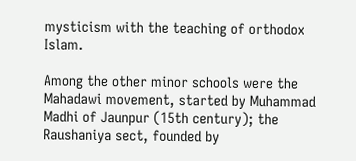mysticism with the teaching of orthodox Islam.

Among the other minor schools were the Mahadawi movement, started by Muhammad Madhi of Jaunpur (15th century); the Raushaniya sect, founded by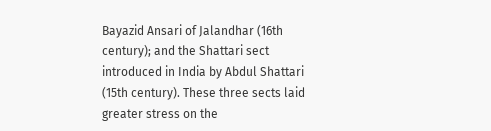Bayazid Ansari of Jalandhar (16th century); and the Shattari sect introduced in India by Abdul Shattari (15th century). These three sects laid greater stress on the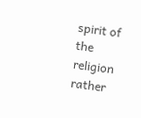spirit of the religion rather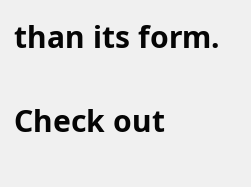than its form.

Check out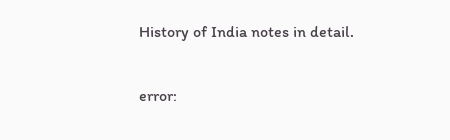History of India notes in detail.

error: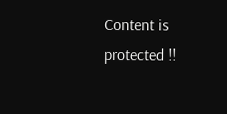Content is protected !!